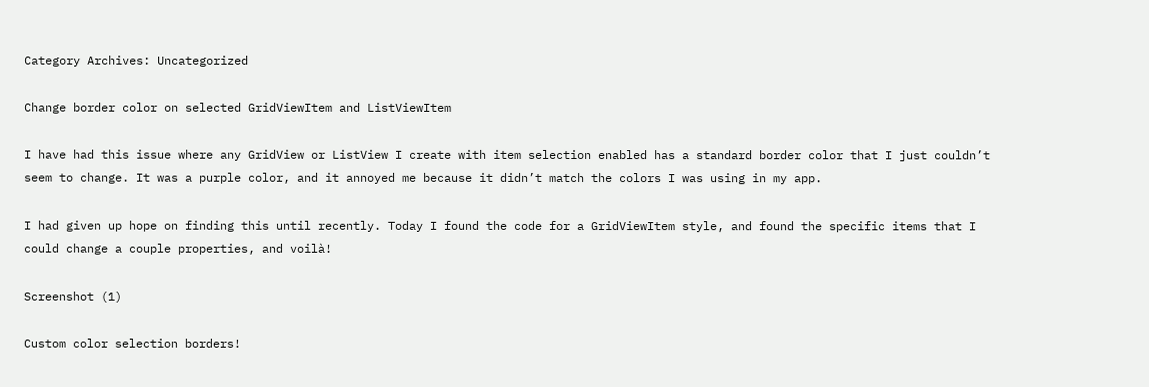Category Archives: Uncategorized

Change border color on selected GridViewItem and ListViewItem

I have had this issue where any GridView or ListView I create with item selection enabled has a standard border color that I just couldn’t seem to change. It was a purple color, and it annoyed me because it didn’t match the colors I was using in my app.

I had given up hope on finding this until recently. Today I found the code for a GridViewItem style, and found the specific items that I could change a couple properties, and voilà!

Screenshot (1)

Custom color selection borders!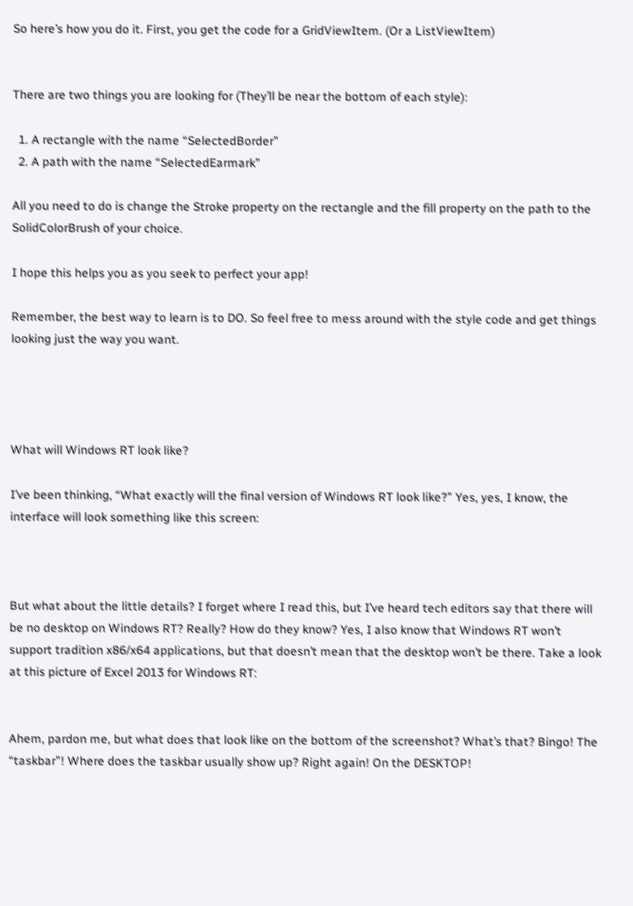So here’s how you do it. First, you get the code for a GridViewItem. (Or a ListViewItem)


There are two things you are looking for (They’ll be near the bottom of each style):

  1. A rectangle with the name “SelectedBorder”
  2. A path with the name “SelectedEarmark”

All you need to do is change the Stroke property on the rectangle and the fill property on the path to the SolidColorBrush of your choice.

I hope this helps you as you seek to perfect your app!

Remember, the best way to learn is to DO. So feel free to mess around with the style code and get things looking just the way you want.




What will Windows RT look like?

I’ve been thinking, “What exactly will the final version of Windows RT look like?” Yes, yes, I know, the interface will look something like this screen:



But what about the little details? I forget where I read this, but I’ve heard tech editors say that there will be no desktop on Windows RT? Really? How do they know? Yes, I also know that Windows RT won’t support tradition x86/x64 applications, but that doesn’t mean that the desktop won’t be there. Take a look at this picture of Excel 2013 for Windows RT:


Ahem, pardon me, but what does that look like on the bottom of the screenshot? What’s that? Bingo! The “taskbar”! Where does the taskbar usually show up? Right again! On the DESKTOP!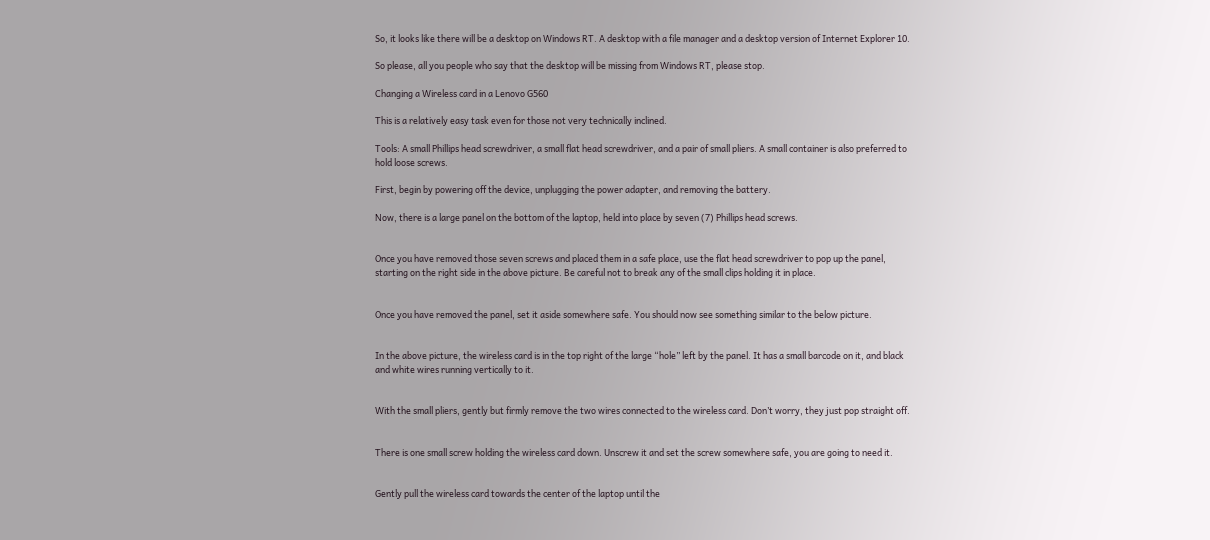So, it looks like there will be a desktop on Windows RT. A desktop with a file manager and a desktop version of Internet Explorer 10.

So please, all you people who say that the desktop will be missing from Windows RT, please stop.

Changing a Wireless card in a Lenovo G560

This is a relatively easy task even for those not very technically inclined.

Tools: A small Phillips head screwdriver, a small flat head screwdriver, and a pair of small pliers. A small container is also preferred to hold loose screws.

First, begin by powering off the device, unplugging the power adapter, and removing the battery.

Now, there is a large panel on the bottom of the laptop, held into place by seven (7) Phillips head screws.


Once you have removed those seven screws and placed them in a safe place, use the flat head screwdriver to pop up the panel, starting on the right side in the above picture. Be careful not to break any of the small clips holding it in place.


Once you have removed the panel, set it aside somewhere safe. You should now see something similar to the below picture.


In the above picture, the wireless card is in the top right of the large “hole” left by the panel. It has a small barcode on it, and black and white wires running vertically to it.


With the small pliers, gently but firmly remove the two wires connected to the wireless card. Don’t worry, they just pop straight off.


There is one small screw holding the wireless card down. Unscrew it and set the screw somewhere safe, you are going to need it.


Gently pull the wireless card towards the center of the laptop until the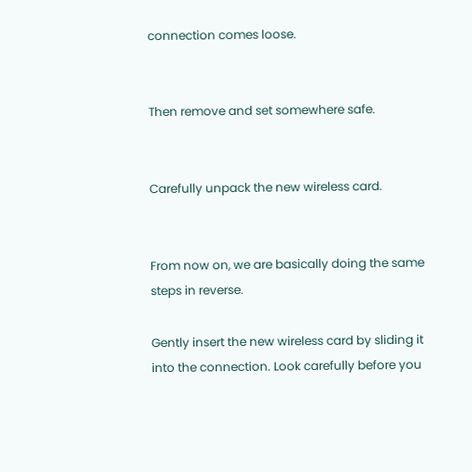connection comes loose.


Then remove and set somewhere safe.


Carefully unpack the new wireless card.


From now on, we are basically doing the same steps in reverse.

Gently insert the new wireless card by sliding it into the connection. Look carefully before you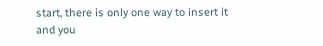start, there is only one way to insert it and you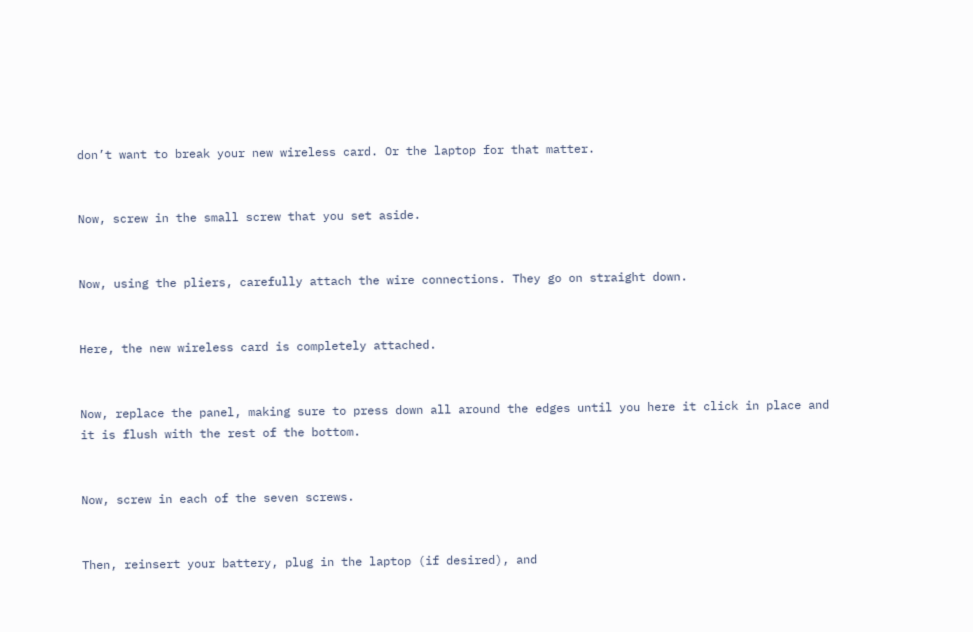don’t want to break your new wireless card. Or the laptop for that matter.


Now, screw in the small screw that you set aside.


Now, using the pliers, carefully attach the wire connections. They go on straight down.


Here, the new wireless card is completely attached.


Now, replace the panel, making sure to press down all around the edges until you here it click in place and it is flush with the rest of the bottom.


Now, screw in each of the seven screws.


Then, reinsert your battery, plug in the laptop (if desired), and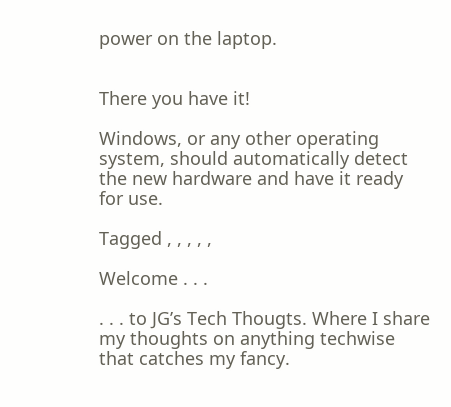power on the laptop.


There you have it!

Windows, or any other operating system, should automatically detect the new hardware and have it ready for use.

Tagged , , , , ,

Welcome . . .

. . . to JG’s Tech Thougts. Where I share my thoughts on anything techwise that catches my fancy.